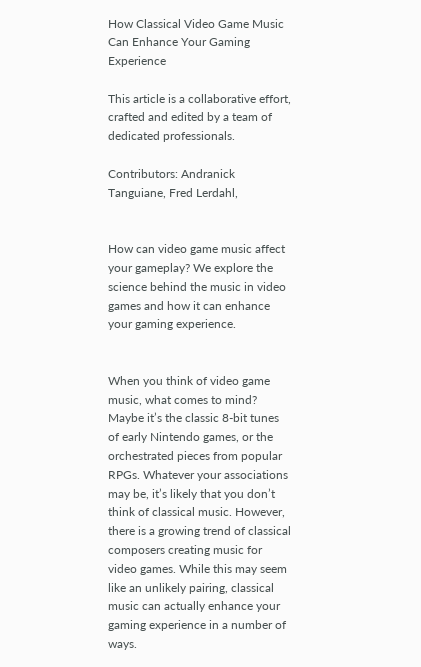How Classical Video Game Music Can Enhance Your Gaming Experience

This article is a collaborative effort, crafted and edited by a team of dedicated professionals.

Contributors: Andranick Tanguiane, Fred Lerdahl,


How can video game music affect your gameplay? We explore the science behind the music in video games and how it can enhance your gaming experience.


When you think of video game music, what comes to mind? Maybe it’s the classic 8-bit tunes of early Nintendo games, or the orchestrated pieces from popular RPGs. Whatever your associations may be, it’s likely that you don’t think of classical music. However, there is a growing trend of classical composers creating music for video games. While this may seem like an unlikely pairing, classical music can actually enhance your gaming experience in a number of ways.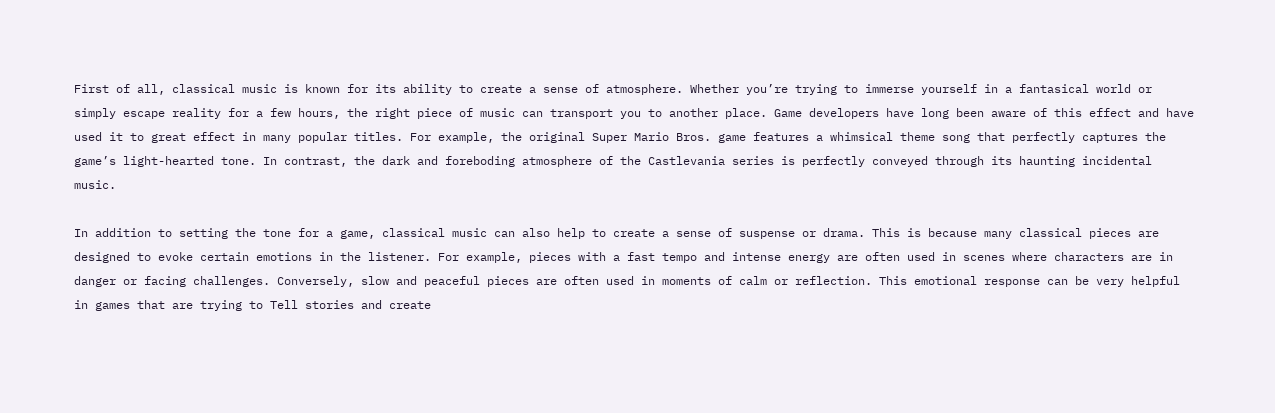First of all, classical music is known for its ability to create a sense of atmosphere. Whether you’re trying to immerse yourself in a fantasical world or simply escape reality for a few hours, the right piece of music can transport you to another place. Game developers have long been aware of this effect and have used it to great effect in many popular titles. For example, the original Super Mario Bros. game features a whimsical theme song that perfectly captures the game’s light-hearted tone. In contrast, the dark and foreboding atmosphere of the Castlevania series is perfectly conveyed through its haunting incidental music.

In addition to setting the tone for a game, classical music can also help to create a sense of suspense or drama. This is because many classical pieces are designed to evoke certain emotions in the listener. For example, pieces with a fast tempo and intense energy are often used in scenes where characters are in danger or facing challenges. Conversely, slow and peaceful pieces are often used in moments of calm or reflection. This emotional response can be very helpful in games that are trying to Tell stories and create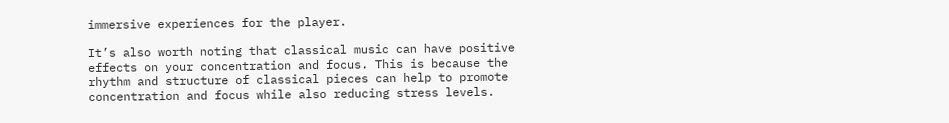immersive experiences for the player.

It’s also worth noting that classical music can have positive effects on your concentration and focus. This is because the rhythm and structure of classical pieces can help to promote concentration and focus while also reducing stress levels.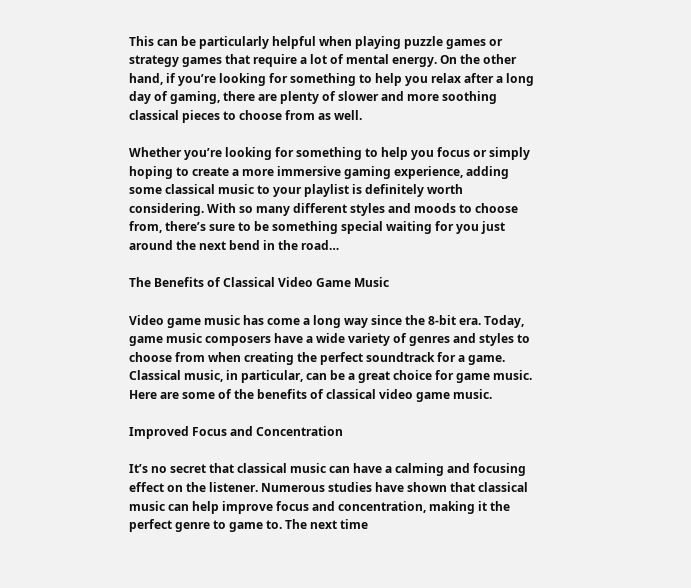This can be particularly helpful when playing puzzle games or strategy games that require a lot of mental energy. On the other hand, if you’re looking for something to help you relax after a long day of gaming, there are plenty of slower and more soothing classical pieces to choose from as well.

Whether you’re looking for something to help you focus or simply hoping to create a more immersive gaming experience, adding some classical music to your playlist is definitely worth considering. With so many different styles and moods to choose from, there’s sure to be something special waiting for you just around the next bend in the road…

The Benefits of Classical Video Game Music

Video game music has come a long way since the 8-bit era. Today, game music composers have a wide variety of genres and styles to choose from when creating the perfect soundtrack for a game. Classical music, in particular, can be a great choice for game music. Here are some of the benefits of classical video game music.

Improved Focus and Concentration

It’s no secret that classical music can have a calming and focusing effect on the listener. Numerous studies have shown that classical music can help improve focus and concentration, making it the perfect genre to game to. The next time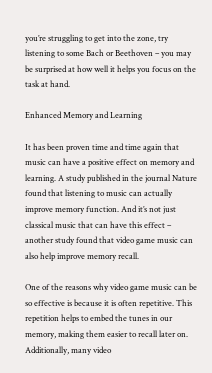you’re struggling to get into the zone, try listening to some Bach or Beethoven – you may be surprised at how well it helps you focus on the task at hand.

Enhanced Memory and Learning

It has been proven time and time again that music can have a positive effect on memory and learning. A study published in the journal Nature found that listening to music can actually improve memory function. And it’s not just classical music that can have this effect – another study found that video game music can also help improve memory recall.

One of the reasons why video game music can be so effective is because it is often repetitive. This repetition helps to embed the tunes in our memory, making them easier to recall later on. Additionally, many video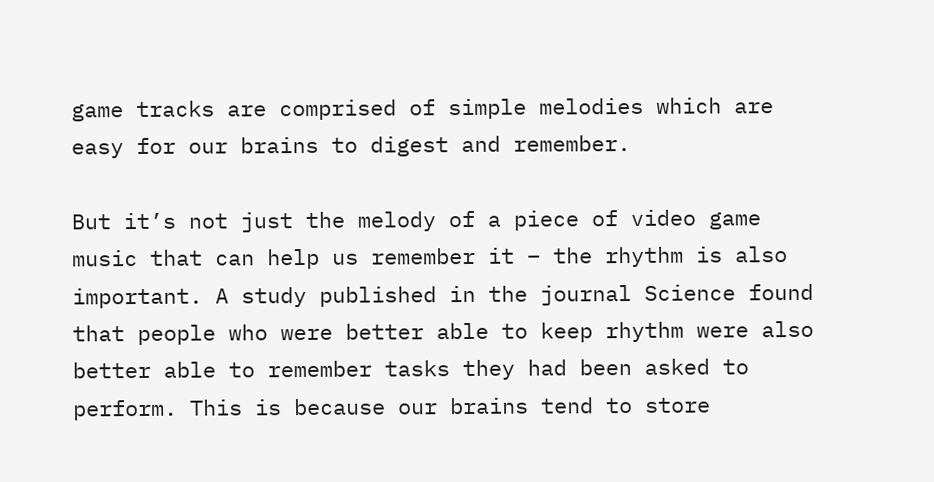game tracks are comprised of simple melodies which are easy for our brains to digest and remember.

But it’s not just the melody of a piece of video game music that can help us remember it – the rhythm is also important. A study published in the journal Science found that people who were better able to keep rhythm were also better able to remember tasks they had been asked to perform. This is because our brains tend to store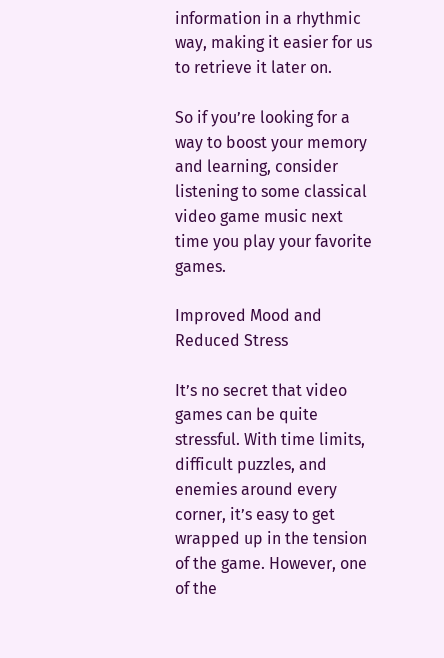information in a rhythmic way, making it easier for us to retrieve it later on.

So if you’re looking for a way to boost your memory and learning, consider listening to some classical video game music next time you play your favorite games.

Improved Mood and Reduced Stress

It’s no secret that video games can be quite stressful. With time limits, difficult puzzles, and enemies around every corner, it’s easy to get wrapped up in the tension of the game. However, one of the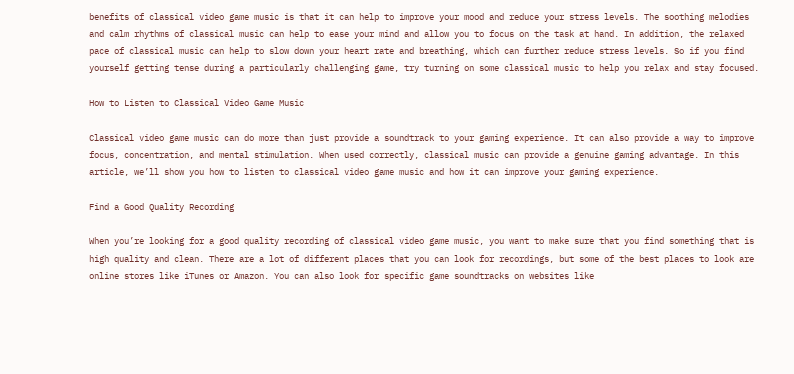benefits of classical video game music is that it can help to improve your mood and reduce your stress levels. The soothing melodies and calm rhythms of classical music can help to ease your mind and allow you to focus on the task at hand. In addition, the relaxed pace of classical music can help to slow down your heart rate and breathing, which can further reduce stress levels. So if you find yourself getting tense during a particularly challenging game, try turning on some classical music to help you relax and stay focused.

How to Listen to Classical Video Game Music

Classical video game music can do more than just provide a soundtrack to your gaming experience. It can also provide a way to improve focus, concentration, and mental stimulation. When used correctly, classical music can provide a genuine gaming advantage. In this article, we’ll show you how to listen to classical video game music and how it can improve your gaming experience.

Find a Good Quality Recording

When you’re looking for a good quality recording of classical video game music, you want to make sure that you find something that is high quality and clean. There are a lot of different places that you can look for recordings, but some of the best places to look are online stores like iTunes or Amazon. You can also look for specific game soundtracks on websites like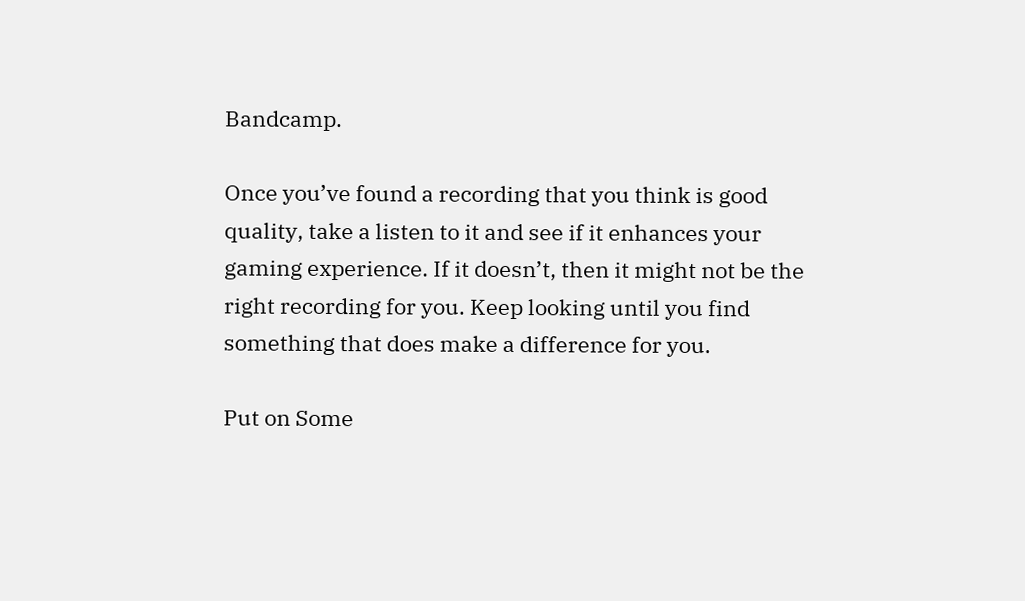Bandcamp.

Once you’ve found a recording that you think is good quality, take a listen to it and see if it enhances your gaming experience. If it doesn’t, then it might not be the right recording for you. Keep looking until you find something that does make a difference for you.

Put on Some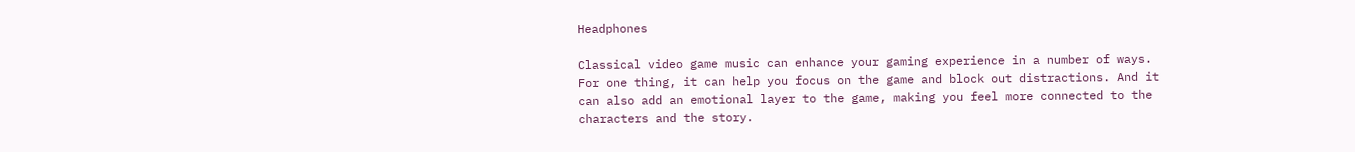Headphones

Classical video game music can enhance your gaming experience in a number of ways. For one thing, it can help you focus on the game and block out distractions. And it can also add an emotional layer to the game, making you feel more connected to the characters and the story.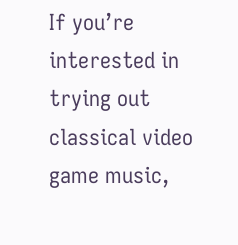If you’re interested in trying out classical video game music,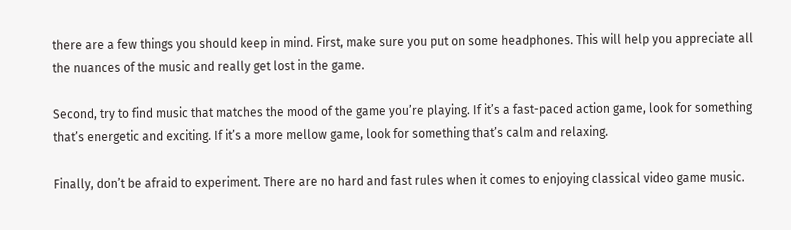there are a few things you should keep in mind. First, make sure you put on some headphones. This will help you appreciate all the nuances of the music and really get lost in the game.

Second, try to find music that matches the mood of the game you’re playing. If it’s a fast-paced action game, look for something that’s energetic and exciting. If it’s a more mellow game, look for something that’s calm and relaxing.

Finally, don’t be afraid to experiment. There are no hard and fast rules when it comes to enjoying classical video game music.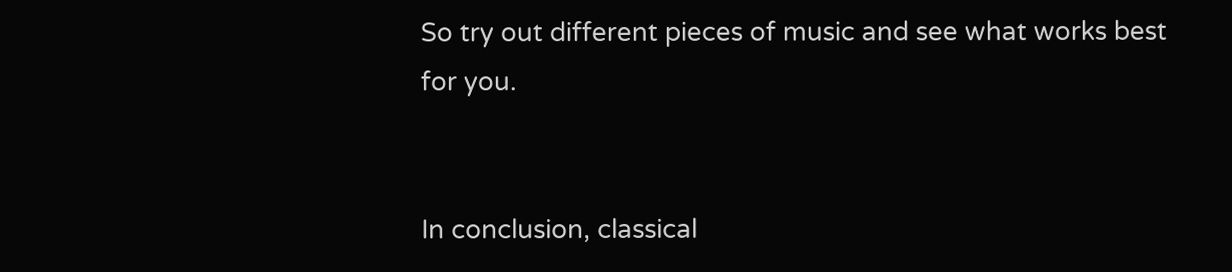So try out different pieces of music and see what works best for you.


In conclusion, classical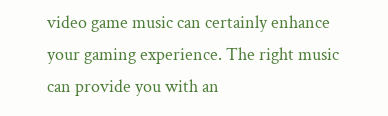video game music can certainly enhance your gaming experience. The right music can provide you with an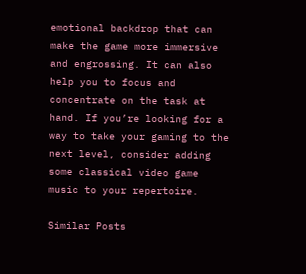emotional backdrop that can make the game more immersive and engrossing. It can also help you to focus and concentrate on the task at hand. If you’re looking for a way to take your gaming to the next level, consider adding some classical video game music to your repertoire.

Similar Posts